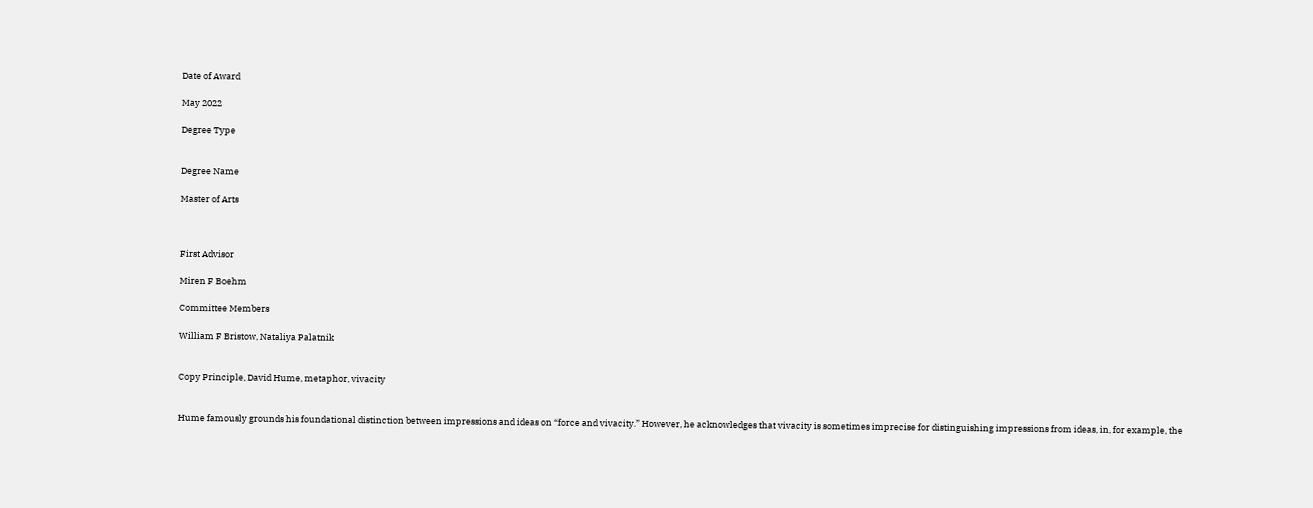Date of Award

May 2022

Degree Type


Degree Name

Master of Arts



First Advisor

Miren F Boehm

Committee Members

William F Bristow, Nataliya Palatnik


Copy Principle, David Hume, metaphor, vivacity


Hume famously grounds his foundational distinction between impressions and ideas on “force and vivacity.” However, he acknowledges that vivacity is sometimes imprecise for distinguishing impressions from ideas, in, for example, the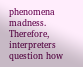phenomena madness. Therefore, interpreters question how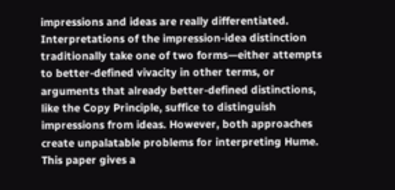impressions and ideas are really differentiated. Interpretations of the impression-idea distinction traditionally take one of two forms—either attempts to better-defined vivacity in other terms, or arguments that already better-defined distinctions, like the Copy Principle, suffice to distinguish impressions from ideas. However, both approaches create unpalatable problems for interpreting Hume. This paper gives a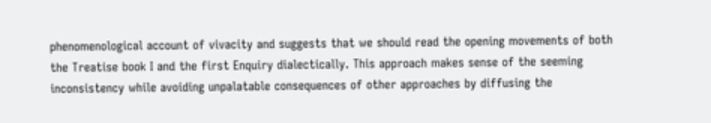phenomenological account of vivacity and suggests that we should read the opening movements of both the Treatise book I and the first Enquiry dialectically. This approach makes sense of the seeming inconsistency while avoiding unpalatable consequences of other approaches by diffusing the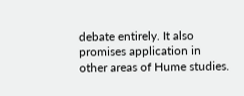debate entirely. It also promises application in other areas of Hume studies.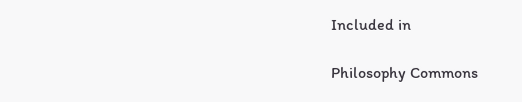Included in

Philosophy Commons